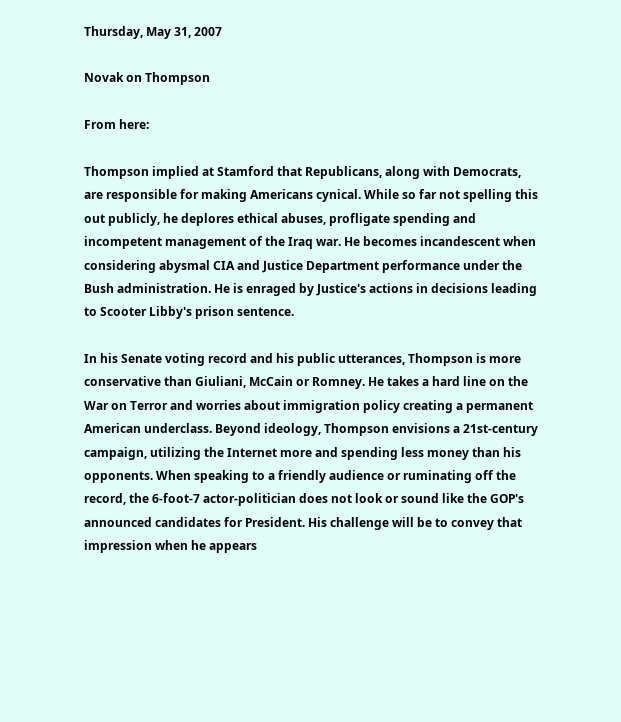Thursday, May 31, 2007

Novak on Thompson

From here:

Thompson implied at Stamford that Republicans, along with Democrats, are responsible for making Americans cynical. While so far not spelling this out publicly, he deplores ethical abuses, profligate spending and incompetent management of the Iraq war. He becomes incandescent when considering abysmal CIA and Justice Department performance under the Bush administration. He is enraged by Justice's actions in decisions leading to Scooter Libby's prison sentence.

In his Senate voting record and his public utterances, Thompson is more conservative than Giuliani, McCain or Romney. He takes a hard line on the War on Terror and worries about immigration policy creating a permanent American underclass. Beyond ideology, Thompson envisions a 21st-century campaign, utilizing the Internet more and spending less money than his opponents. When speaking to a friendly audience or ruminating off the record, the 6-foot-7 actor-politician does not look or sound like the GOP's announced candidates for President. His challenge will be to convey that impression when he appears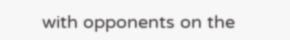with opponents on the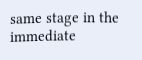same stage in the immediate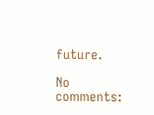future.

No comments: